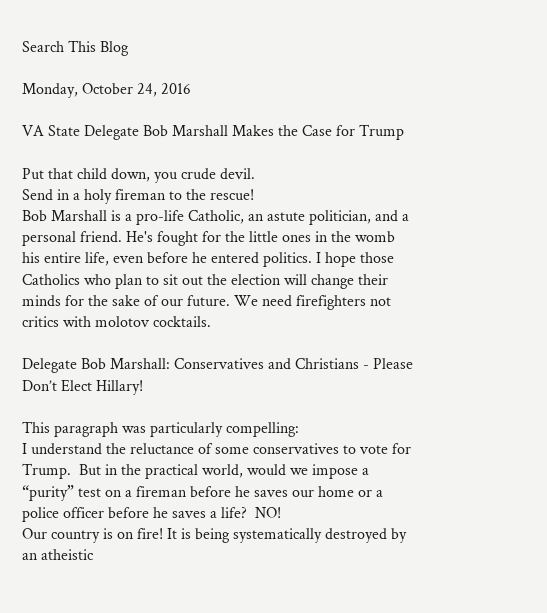Search This Blog

Monday, October 24, 2016

VA State Delegate Bob Marshall Makes the Case for Trump

Put that child down, you crude devil.
Send in a holy fireman to the rescue!
Bob Marshall is a pro-life Catholic, an astute politician, and a personal friend. He's fought for the little ones in the womb his entire life, even before he entered politics. I hope those Catholics who plan to sit out the election will change their minds for the sake of our future. We need firefighters not critics with molotov cocktails.

Delegate Bob Marshall: Conservatives and Christians - Please Don’t Elect Hillary!

This paragraph was particularly compelling:
I understand the reluctance of some conservatives to vote for Trump.  But in the practical world, would we impose a “purity” test on a fireman before he saves our home or a police officer before he saves a life?  NO!
Our country is on fire! It is being systematically destroyed by an atheistic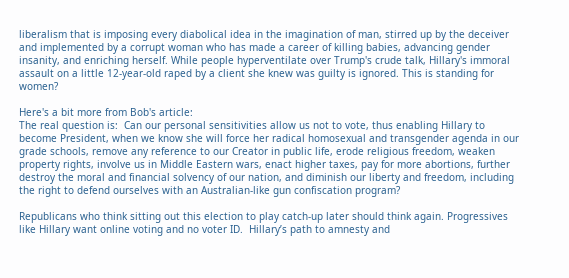liberalism that is imposing every diabolical idea in the imagination of man, stirred up by the deceiver and implemented by a corrupt woman who has made a career of killing babies, advancing gender insanity, and enriching herself. While people hyperventilate over Trump's crude talk, Hillary's immoral assault on a little 12-year-old raped by a client she knew was guilty is ignored. This is standing for women?

Here's a bit more from Bob's article:
The real question is:  Can our personal sensitivities allow us not to vote, thus enabling Hillary to become President, when we know she will force her radical homosexual and transgender agenda in our grade schools, remove any reference to our Creator in public life, erode religious freedom, weaken property rights, involve us in Middle Eastern wars, enact higher taxes, pay for more abortions, further destroy the moral and financial solvency of our nation, and diminish our liberty and freedom, including the right to defend ourselves with an Australian-like gun confiscation program?

Republicans who think sitting out this election to play catch-up later should think again. Progressives like Hillary want online voting and no voter ID.  Hillary’s path to amnesty and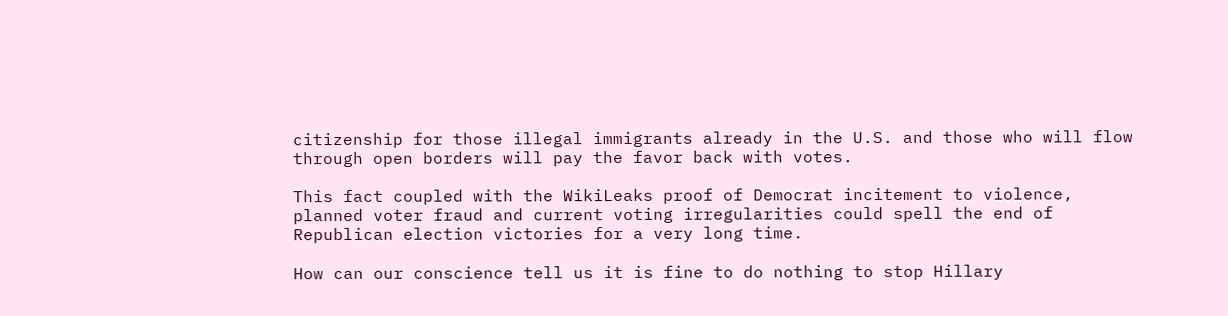citizenship for those illegal immigrants already in the U.S. and those who will flow through open borders will pay the favor back with votes.

This fact coupled with the WikiLeaks proof of Democrat incitement to violence, planned voter fraud and current voting irregularities could spell the end of Republican election victories for a very long time.

How can our conscience tell us it is fine to do nothing to stop Hillary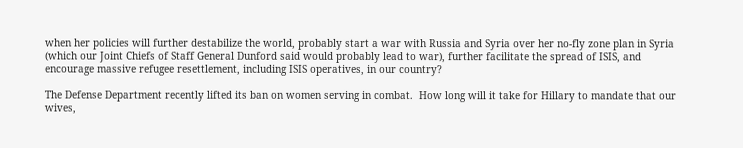when her policies will further destabilize the world, probably start a war with Russia and Syria over her no-fly zone plan in Syria (which our Joint Chiefs of Staff General Dunford said would probably lead to war), further facilitate the spread of ISIS, and encourage massive refugee resettlement, including ISIS operatives, in our country?

The Defense Department recently lifted its ban on women serving in combat.  How long will it take for Hillary to mandate that our wives,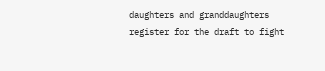daughters and granddaughters register for the draft to fight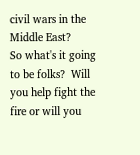civil wars in the Middle East?
So what's it going to be folks?  Will you help fight the fire or will you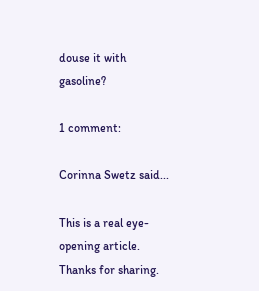douse it with gasoline?

1 comment:

Corinna Swetz said...

This is a real eye-opening article. Thanks for sharing.